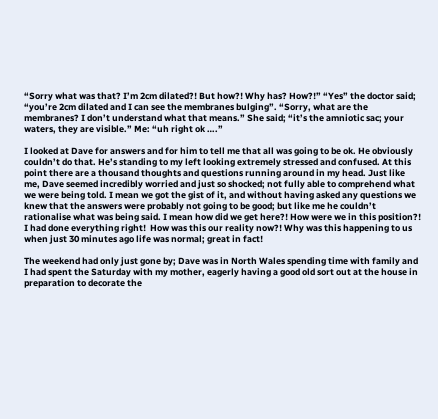“Sorry what was that? I’m 2cm dilated?! But how?! Why has? How?!” “Yes” the doctor said; “you’re 2cm dilated and I can see the membranes bulging”. “Sorry, what are the membranes? I don’t understand what that means.” She said; “it’s the amniotic sac; your waters, they are visible.” Me: “uh right ok ….”

I looked at Dave for answers and for him to tell me that all was going to be ok. He obviously couldn’t do that. He’s standing to my left looking extremely stressed and confused. At this point there are a thousand thoughts and questions running around in my head. Just like me, Dave seemed incredibly worried and just so shocked; not fully able to comprehend what we were being told. I mean we got the gist of it, and without having asked any questions we knew that the answers were probably not going to be good; but like me he couldn’t rationalise what was being said. I mean how did we get here?! How were we in this position?! I had done everything right!  How was this our reality now?! Why was this happening to us when just 30 minutes ago life was normal; great in fact!

The weekend had only just gone by; Dave was in North Wales spending time with family and I had spent the Saturday with my mother, eagerly having a good old sort out at the house in preparation to decorate the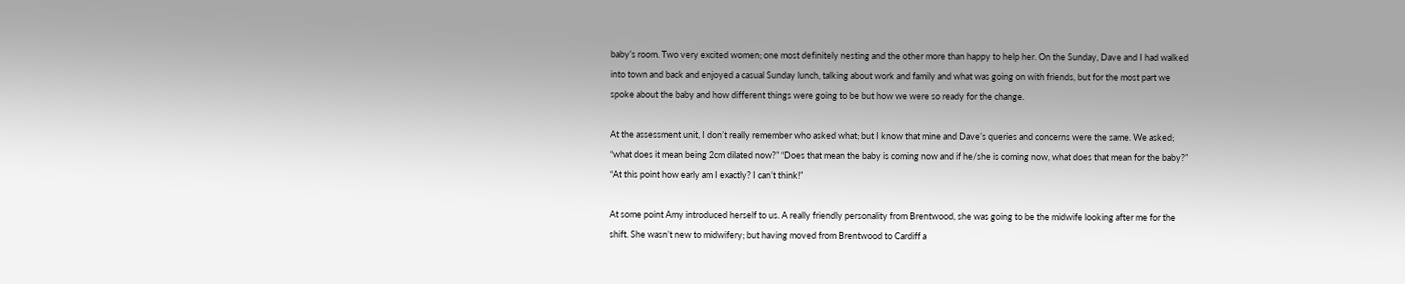baby’s room. Two very excited women; one most definitely nesting and the other more than happy to help her. On the Sunday, Dave and I had walked into town and back and enjoyed a casual Sunday lunch, talking about work and family and what was going on with friends, but for the most part we spoke about the baby and how different things were going to be but how we were so ready for the change.

At the assessment unit, I don’t really remember who asked what; but I know that mine and Dave’s queries and concerns were the same. We asked; “what does it mean being 2cm dilated now?” “Does that mean the baby is coming now and if he/she is coming now, what does that mean for the baby?” “At this point how early am I exactly? I can’t think!”

At some point Amy introduced herself to us. A really friendly personality from Brentwood, she was going to be the midwife looking after me for the shift. She wasn’t new to midwifery; but having moved from Brentwood to Cardiff a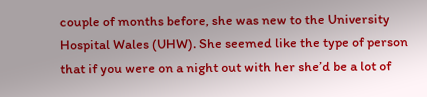couple of months before, she was new to the University Hospital Wales (UHW). She seemed like the type of person that if you were on a night out with her she’d be a lot of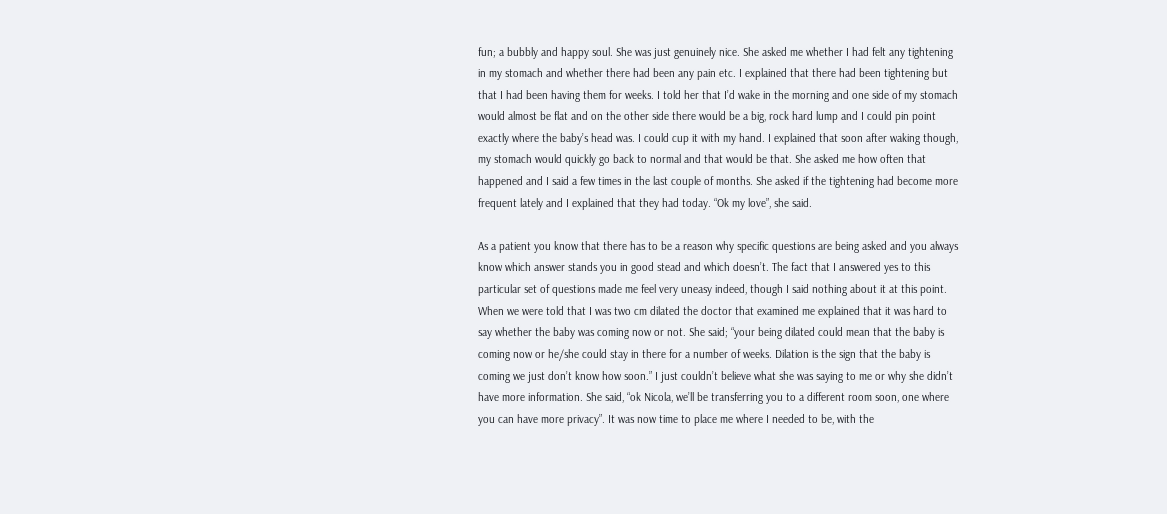fun; a bubbly and happy soul. She was just genuinely nice. She asked me whether I had felt any tightening in my stomach and whether there had been any pain etc. I explained that there had been tightening but that I had been having them for weeks. I told her that I’d wake in the morning and one side of my stomach would almost be flat and on the other side there would be a big, rock hard lump and I could pin point exactly where the baby’s head was. I could cup it with my hand. I explained that soon after waking though, my stomach would quickly go back to normal and that would be that. She asked me how often that happened and I said a few times in the last couple of months. She asked if the tightening had become more frequent lately and I explained that they had today. “Ok my love”, she said.

As a patient you know that there has to be a reason why specific questions are being asked and you always know which answer stands you in good stead and which doesn’t. The fact that I answered yes to this particular set of questions made me feel very uneasy indeed, though I said nothing about it at this point.
When we were told that I was two cm dilated the doctor that examined me explained that it was hard to say whether the baby was coming now or not. She said; “your being dilated could mean that the baby is coming now or he/she could stay in there for a number of weeks. Dilation is the sign that the baby is coming we just don’t know how soon.” I just couldn’t believe what she was saying to me or why she didn’t have more information. She said, “ok Nicola, we’ll be transferring you to a different room soon, one where you can have more privacy”. It was now time to place me where I needed to be, with the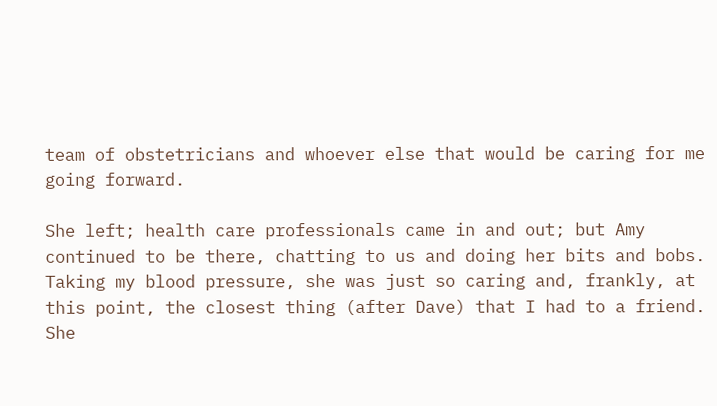team of obstetricians and whoever else that would be caring for me going forward.

She left; health care professionals came in and out; but Amy continued to be there, chatting to us and doing her bits and bobs. Taking my blood pressure, she was just so caring and, frankly, at this point, the closest thing (after Dave) that I had to a friend. She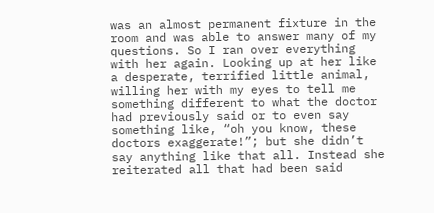was an almost permanent fixture in the room and was able to answer many of my questions. So I ran over everything with her again. Looking up at her like a desperate, terrified little animal, willing her with my eyes to tell me something different to what the doctor had previously said or to even say something like, “oh you know, these doctors exaggerate!”; but she didn’t say anything like that all. Instead she reiterated all that had been said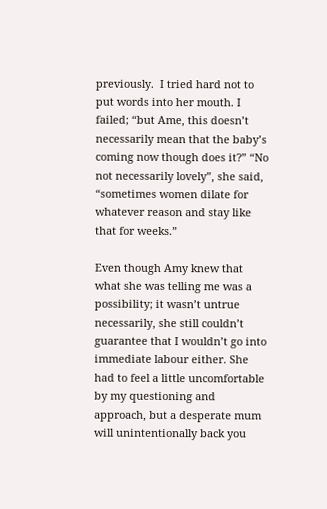previously.  I tried hard not to put words into her mouth. I failed; “but Ame, this doesn’t necessarily mean that the baby’s coming now though does it?” “No not necessarily lovely”, she said, “sometimes women dilate for whatever reason and stay like that for weeks.”

Even though Amy knew that what she was telling me was a possibility; it wasn’t untrue necessarily, she still couldn’t guarantee that I wouldn’t go into immediate labour either. She had to feel a little uncomfortable by my questioning and approach, but a desperate mum will unintentionally back you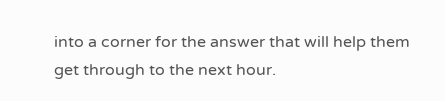into a corner for the answer that will help them get through to the next hour.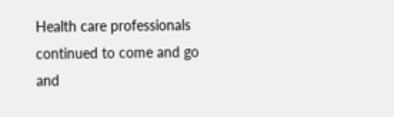Health care professionals continued to come and go and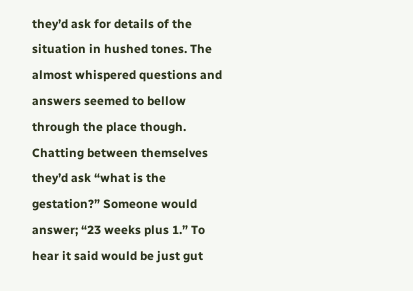they’d ask for details of the situation in hushed tones. The almost whispered questions and answers seemed to bellow through the place though. Chatting between themselves they’d ask “what is the gestation?” Someone would answer; “23 weeks plus 1.” To hear it said would be just gut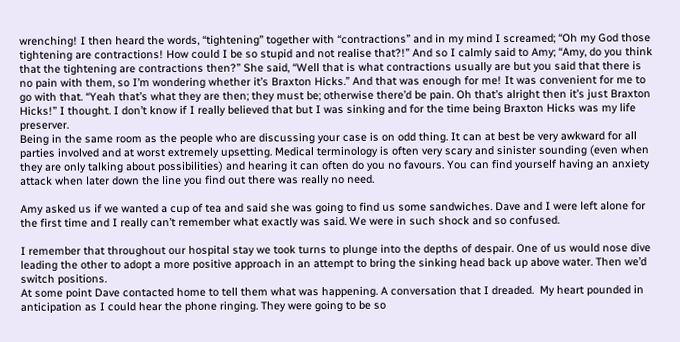wrenching! I then heard the words, “tightening” together with “contractions” and in my mind I screamed; “Oh my God those tightening are contractions! How could I be so stupid and not realise that?!” And so I calmly said to Amy; “Amy, do you think that the tightening are contractions then?” She said, “Well that is what contractions usually are but you said that there is no pain with them, so I’m wondering whether it’s Braxton Hicks.” And that was enough for me! It was convenient for me to go with that. “Yeah that’s what they are then; they must be; otherwise there’d be pain. Oh that’s alright then it’s just Braxton Hicks!” I thought. I don’t know if I really believed that but I was sinking and for the time being Braxton Hicks was my life preserver.
Being in the same room as the people who are discussing your case is on odd thing. It can at best be very awkward for all parties involved and at worst extremely upsetting. Medical terminology is often very scary and sinister sounding (even when they are only talking about possibilities) and hearing it can often do you no favours. You can find yourself having an anxiety attack when later down the line you find out there was really no need.

Amy asked us if we wanted a cup of tea and said she was going to find us some sandwiches. Dave and I were left alone for the first time and I really can’t remember what exactly was said. We were in such shock and so confused.

I remember that throughout our hospital stay we took turns to plunge into the depths of despair. One of us would nose dive leading the other to adopt a more positive approach in an attempt to bring the sinking head back up above water. Then we’d switch positions.
At some point Dave contacted home to tell them what was happening. A conversation that I dreaded.  My heart pounded in anticipation as I could hear the phone ringing. They were going to be so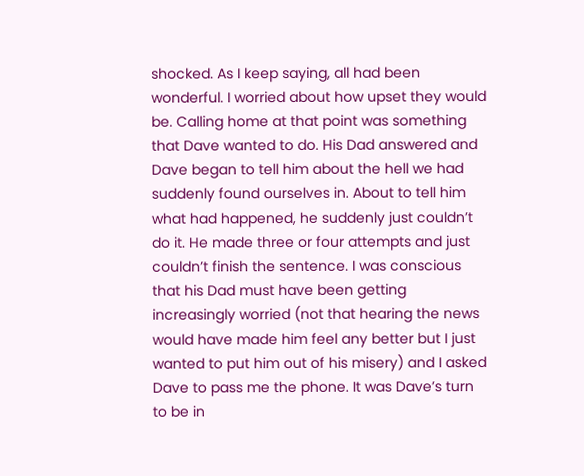shocked. As I keep saying, all had been wonderful. I worried about how upset they would be. Calling home at that point was something that Dave wanted to do. His Dad answered and Dave began to tell him about the hell we had suddenly found ourselves in. About to tell him what had happened, he suddenly just couldn’t do it. He made three or four attempts and just couldn’t finish the sentence. I was conscious that his Dad must have been getting increasingly worried (not that hearing the news would have made him feel any better but I just wanted to put him out of his misery) and I asked Dave to pass me the phone. It was Dave’s turn to be in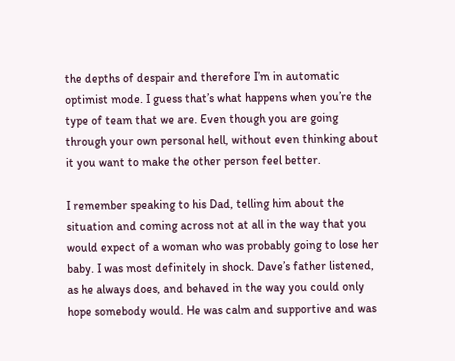the depths of despair and therefore I’m in automatic optimist mode. I guess that’s what happens when you’re the type of team that we are. Even though you are going through your own personal hell, without even thinking about it you want to make the other person feel better.

I remember speaking to his Dad, telling him about the situation and coming across not at all in the way that you would expect of a woman who was probably going to lose her baby. I was most definitely in shock. Dave’s father listened, as he always does, and behaved in the way you could only hope somebody would. He was calm and supportive and was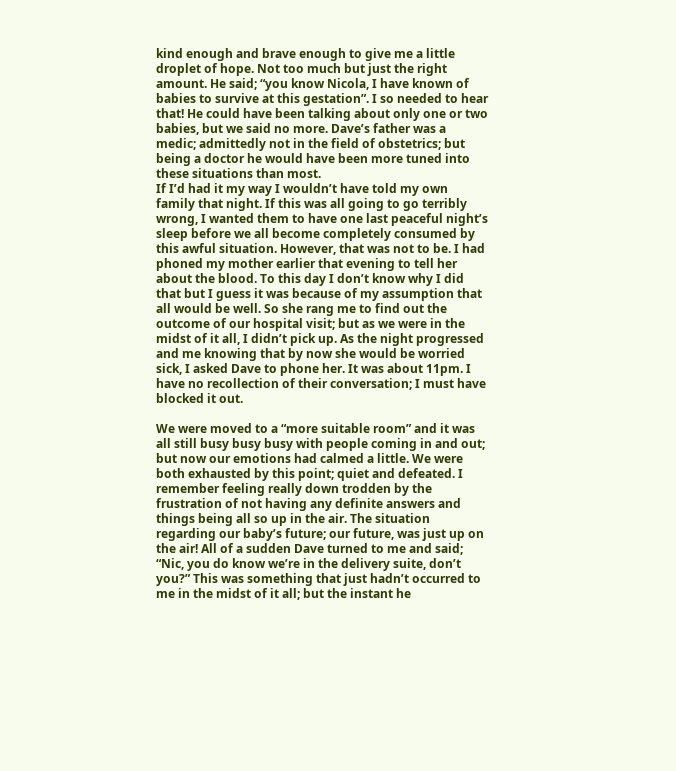kind enough and brave enough to give me a little droplet of hope. Not too much but just the right amount. He said; “you know Nicola, I have known of babies to survive at this gestation”. I so needed to hear that! He could have been talking about only one or two babies, but we said no more. Dave’s father was a medic; admittedly not in the field of obstetrics; but being a doctor he would have been more tuned into these situations than most.
If I’d had it my way I wouldn’t have told my own family that night. If this was all going to go terribly wrong, I wanted them to have one last peaceful night’s sleep before we all become completely consumed by this awful situation. However, that was not to be. I had phoned my mother earlier that evening to tell her about the blood. To this day I don’t know why I did that but I guess it was because of my assumption that all would be well. So she rang me to find out the outcome of our hospital visit; but as we were in the midst of it all, I didn’t pick up. As the night progressed and me knowing that by now she would be worried sick, I asked Dave to phone her. It was about 11pm. I have no recollection of their conversation; I must have blocked it out.

We were moved to a “more suitable room” and it was all still busy busy busy with people coming in and out; but now our emotions had calmed a little. We were both exhausted by this point; quiet and defeated. I remember feeling really down trodden by the frustration of not having any definite answers and things being all so up in the air. The situation regarding our baby’s future; our future, was just up on the air! All of a sudden Dave turned to me and said; “Nic, you do know we’re in the delivery suite, don’t you?” This was something that just hadn’t occurred to me in the midst of it all; but the instant he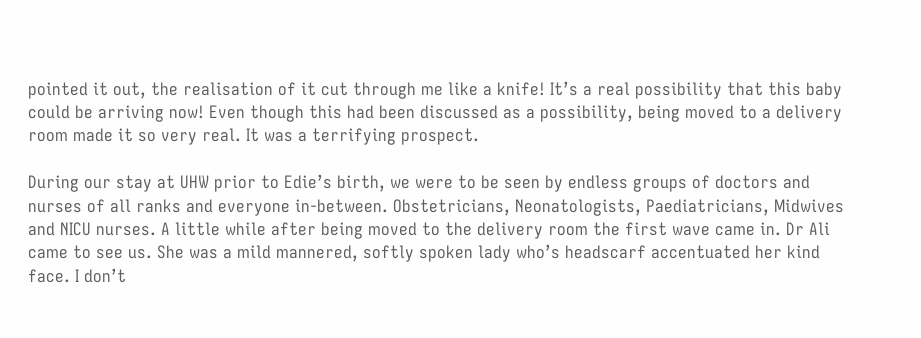pointed it out, the realisation of it cut through me like a knife! It’s a real possibility that this baby could be arriving now! Even though this had been discussed as a possibility, being moved to a delivery room made it so very real. It was a terrifying prospect.

During our stay at UHW prior to Edie’s birth, we were to be seen by endless groups of doctors and nurses of all ranks and everyone in-between. Obstetricians, Neonatologists, Paediatricians, Midwives and NICU nurses. A little while after being moved to the delivery room the first wave came in. Dr Ali came to see us. She was a mild mannered, softly spoken lady who’s headscarf accentuated her kind face. I don’t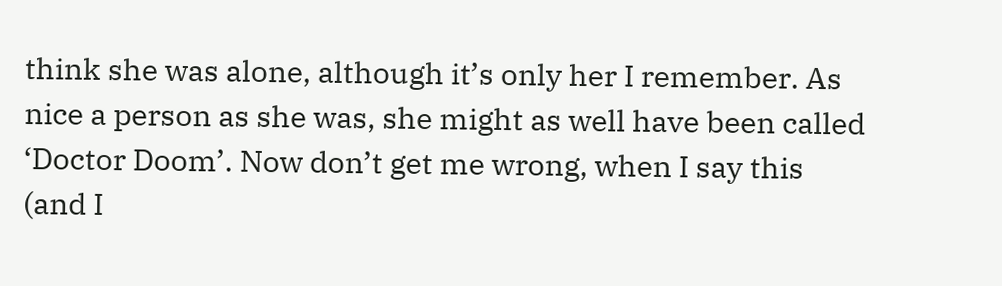think she was alone, although it’s only her I remember. As nice a person as she was, she might as well have been called ‘Doctor Doom’. Now don’t get me wrong, when I say this (and I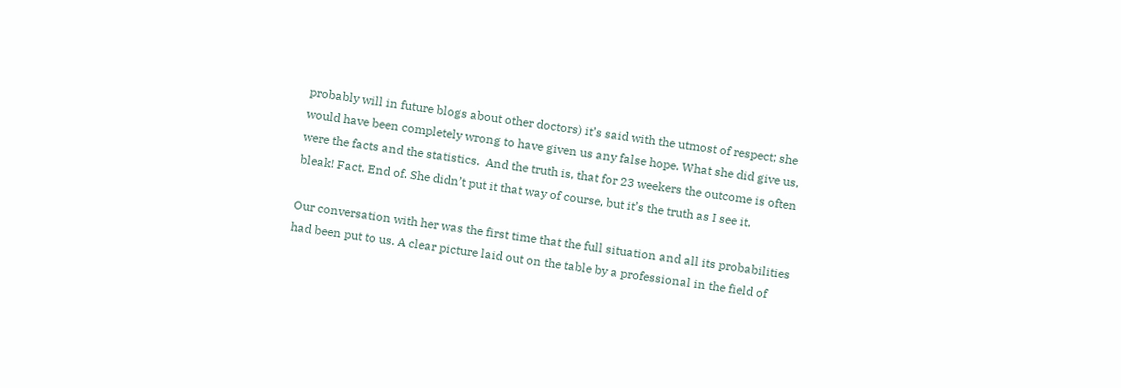probably will in future blogs about other doctors) it’s said with the utmost of respect; she would have been completely wrong to have given us any false hope. What she did give us, were the facts and the statistics.  And the truth is, that for 23 weekers the outcome is often bleak! Fact. End of. She didn’t put it that way of course, but it’s the truth as I see it.

Our conversation with her was the first time that the full situation and all its probabilities had been put to us. A clear picture laid out on the table by a professional in the field of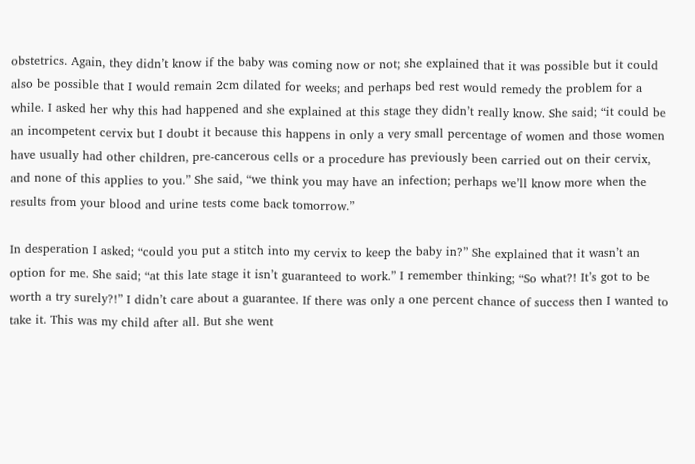obstetrics. Again, they didn’t know if the baby was coming now or not; she explained that it was possible but it could also be possible that I would remain 2cm dilated for weeks; and perhaps bed rest would remedy the problem for a while. I asked her why this had happened and she explained at this stage they didn’t really know. She said; “it could be an incompetent cervix but I doubt it because this happens in only a very small percentage of women and those women have usually had other children, pre-cancerous cells or a procedure has previously been carried out on their cervix, and none of this applies to you.” She said, “we think you may have an infection; perhaps we’ll know more when the results from your blood and urine tests come back tomorrow.”

In desperation I asked; “could you put a stitch into my cervix to keep the baby in?” She explained that it wasn’t an option for me. She said; “at this late stage it isn’t guaranteed to work.” I remember thinking; “So what?! It’s got to be worth a try surely?!” I didn’t care about a guarantee. If there was only a one percent chance of success then I wanted to take it. This was my child after all. But she went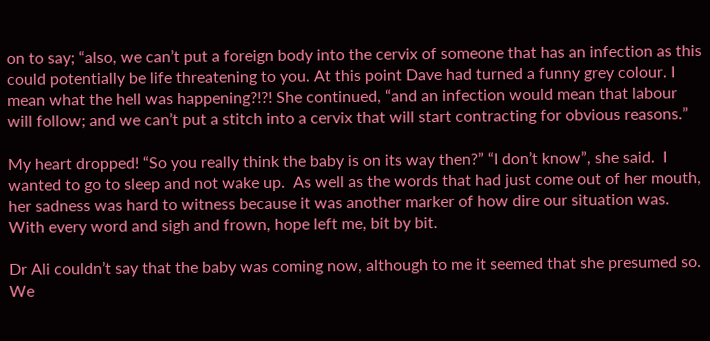on to say; “also, we can’t put a foreign body into the cervix of someone that has an infection as this could potentially be life threatening to you. At this point Dave had turned a funny grey colour. I mean what the hell was happening?!?! She continued, “and an infection would mean that labour will follow; and we can’t put a stitch into a cervix that will start contracting for obvious reasons.”

My heart dropped! “So you really think the baby is on its way then?” “I don’t know”, she said.  I wanted to go to sleep and not wake up.  As well as the words that had just come out of her mouth, her sadness was hard to witness because it was another marker of how dire our situation was. With every word and sigh and frown, hope left me, bit by bit.

Dr Ali couldn’t say that the baby was coming now, although to me it seemed that she presumed so. We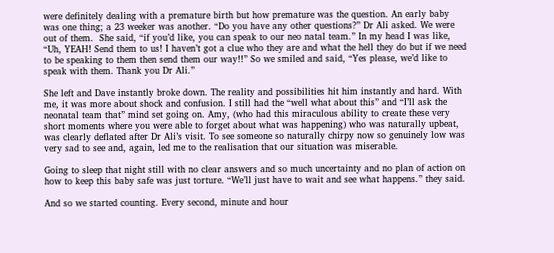were definitely dealing with a premature birth but how premature was the question. An early baby was one thing; a 23 weeker was another. “Do you have any other questions?” Dr Ali asked. We were out of them.  She said, “if you’d like, you can speak to our neo natal team.” In my head I was like, “Uh, YEAH! Send them to us! I haven’t got a clue who they are and what the hell they do but if we need to be speaking to them then send them our way!!” So we smiled and said, “Yes please, we’d like to speak with them. Thank you Dr Ali.”

She left and Dave instantly broke down. The reality and possibilities hit him instantly and hard. With me, it was more about shock and confusion. I still had the “well what about this” and “I’ll ask the neonatal team that” mind set going on. Amy, (who had this miraculous ability to create these very short moments where you were able to forget about what was happening) who was naturally upbeat, was clearly deflated after Dr Ali’s visit. To see someone so naturally chirpy now so genuinely low was very sad to see and, again, led me to the realisation that our situation was miserable.

Going to sleep that night still with no clear answers and so much uncertainty and no plan of action on how to keep this baby safe was just torture. “We’ll just have to wait and see what happens.” they said.

And so we started counting. Every second, minute and hour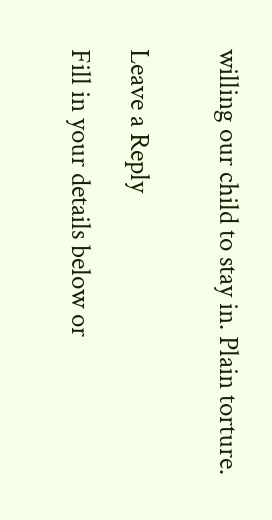willing our child to stay in. Plain torture.


Leave a Reply

Fill in your details below or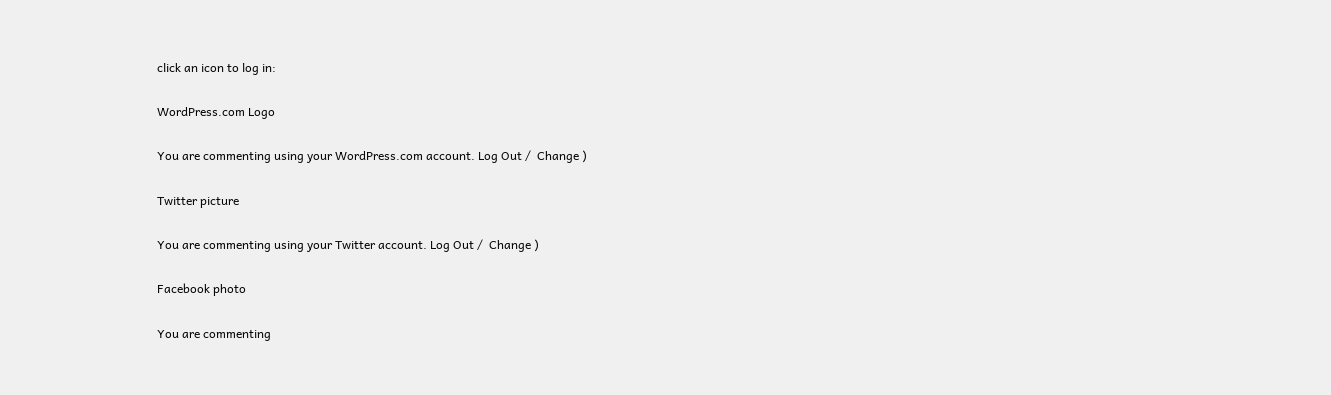click an icon to log in:

WordPress.com Logo

You are commenting using your WordPress.com account. Log Out /  Change )

Twitter picture

You are commenting using your Twitter account. Log Out /  Change )

Facebook photo

You are commenting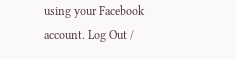using your Facebook account. Log Out /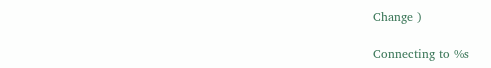Change )

Connecting to %s